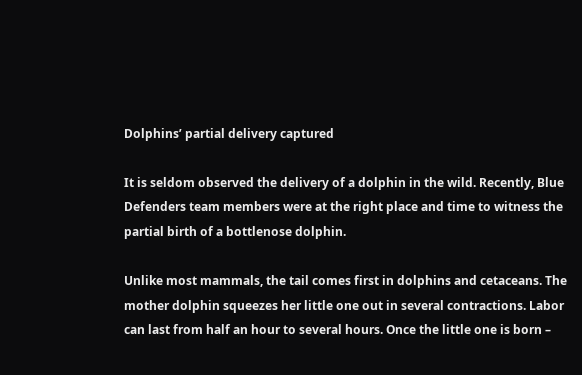Dolphins’ partial delivery captured

It is seldom observed the delivery of a dolphin in the wild. Recently, Blue Defenders team members were at the right place and time to witness the partial birth of a bottlenose dolphin.

Unlike most mammals, the tail comes first in dolphins and cetaceans. The mother dolphin squeezes her little one out in several contractions. Labor can last from half an hour to several hours. Once the little one is born –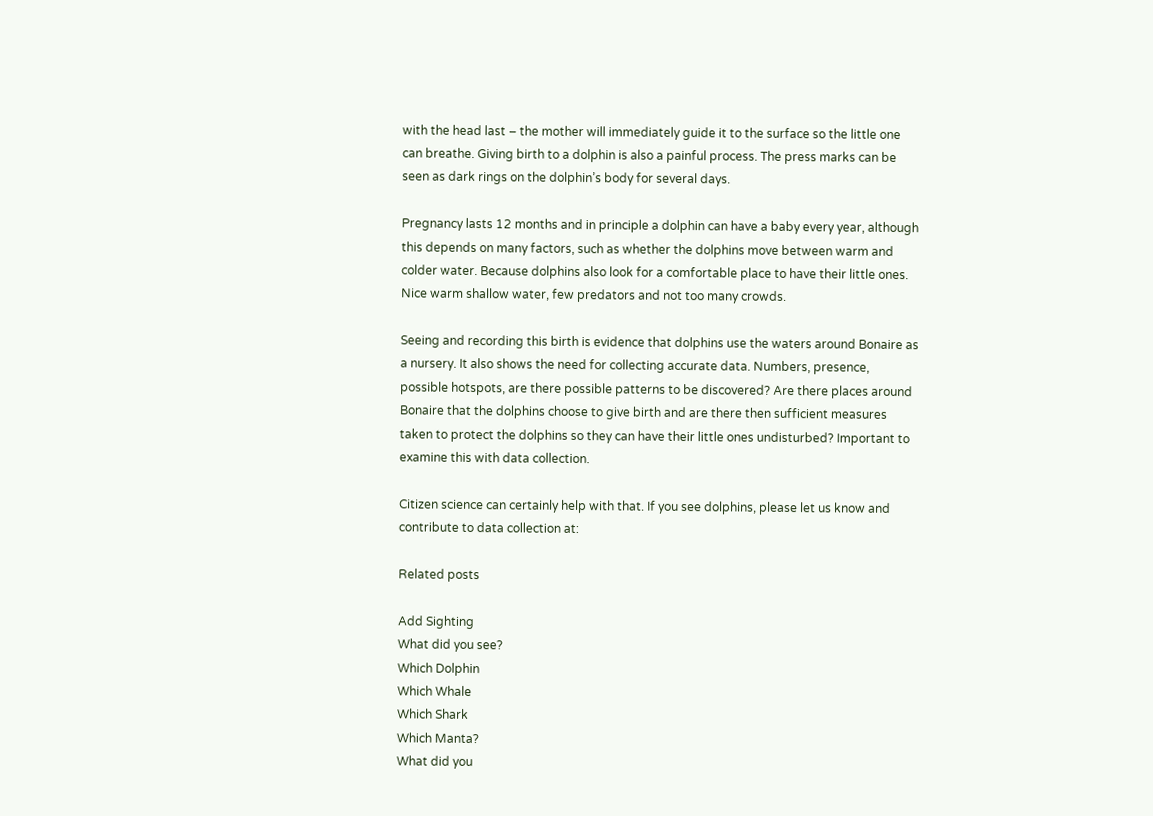with the head last – the mother will immediately guide it to the surface so the little one can breathe. Giving birth to a dolphin is also a painful process. The press marks can be seen as dark rings on the dolphin’s body for several days.

Pregnancy lasts 12 months and in principle a dolphin can have a baby every year, although this depends on many factors, such as whether the dolphins move between warm and colder water. Because dolphins also look for a comfortable place to have their little ones. Nice warm shallow water, few predators and not too many crowds.

Seeing and recording this birth is evidence that dolphins use the waters around Bonaire as a nursery. It also shows the need for collecting accurate data. Numbers, presence, possible hotspots, are there possible patterns to be discovered? Are there places around Bonaire that the dolphins choose to give birth and are there then sufficient measures taken to protect the dolphins so they can have their little ones undisturbed? Important to examine this with data collection.

Citizen science can certainly help with that. If you see dolphins, please let us know and contribute to data collection at:

Related posts

Add Sighting
What did you see?
Which Dolphin
Which Whale
Which Shark
Which Manta?
What did you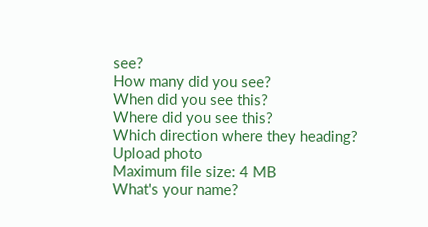see?
How many did you see?
When did you see this?
Where did you see this?
Which direction where they heading?
Upload photo
Maximum file size: 4 MB
What's your name?